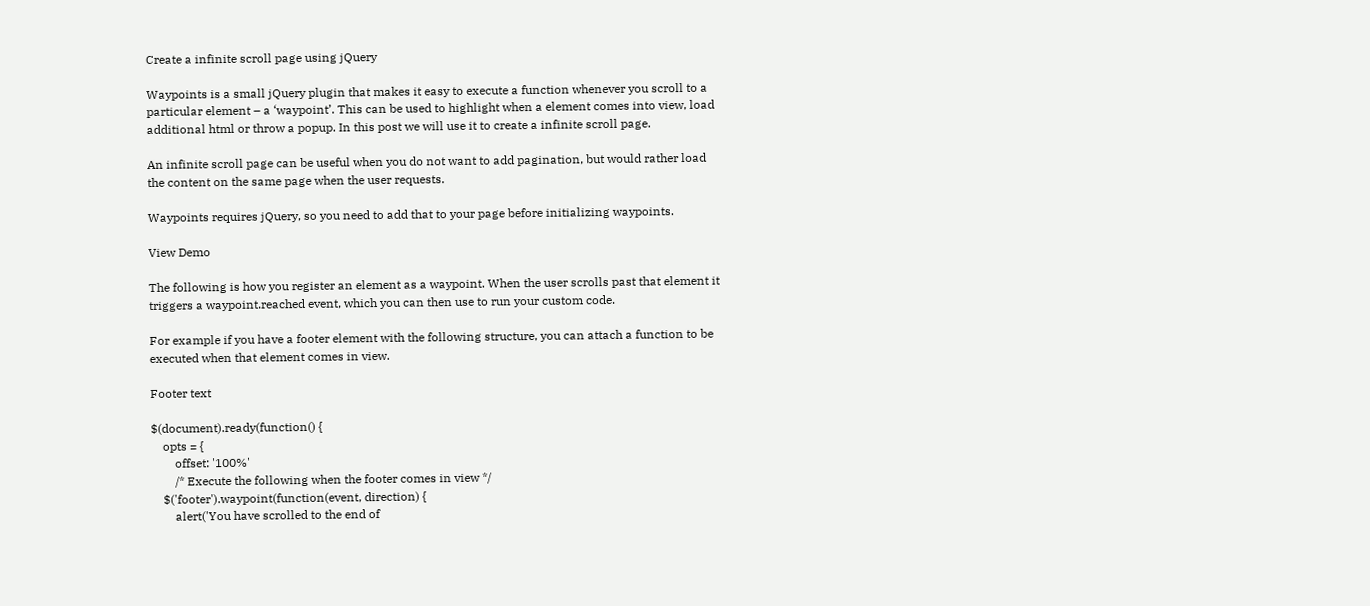Create a infinite scroll page using jQuery

Waypoints is a small jQuery plugin that makes it easy to execute a function whenever you scroll to a particular element – a ‘waypoint’. This can be used to highlight when a element comes into view, load additional html or throw a popup. In this post we will use it to create a infinite scroll page.

An infinite scroll page can be useful when you do not want to add pagination, but would rather load the content on the same page when the user requests.

Waypoints requires jQuery, so you need to add that to your page before initializing waypoints.

View Demo

The following is how you register an element as a waypoint. When the user scrolls past that element it triggers a waypoint.reached event, which you can then use to run your custom code.

For example if you have a footer element with the following structure, you can attach a function to be executed when that element comes in view.

Footer text

$(document).ready(function() {
    opts = {
        offset: '100%'
        /* Execute the following when the footer comes in view */
    $('footer').waypoint(function(event, direction) {
        alert('You have scrolled to the end of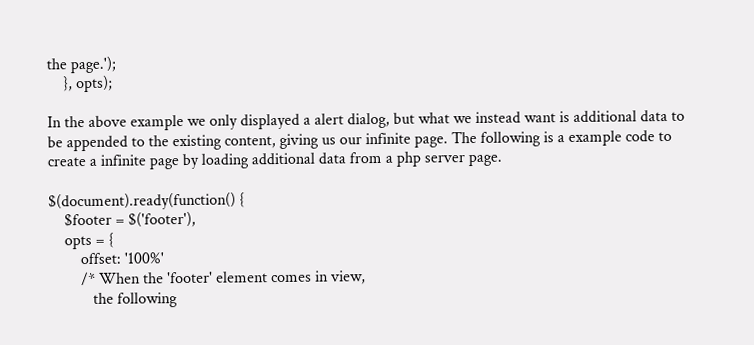the page.');
    }, opts);

In the above example we only displayed a alert dialog, but what we instead want is additional data to be appended to the existing content, giving us our infinite page. The following is a example code to create a infinite page by loading additional data from a php server page.

$(document).ready(function() {
    $footer = $('footer'),
    opts = {
        offset: '100%'
        /* When the 'footer' element comes in view,
           the following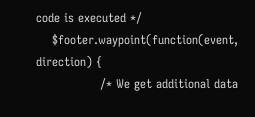code is executed */
    $footer.waypoint(function(event, direction) {
                /* We get additional data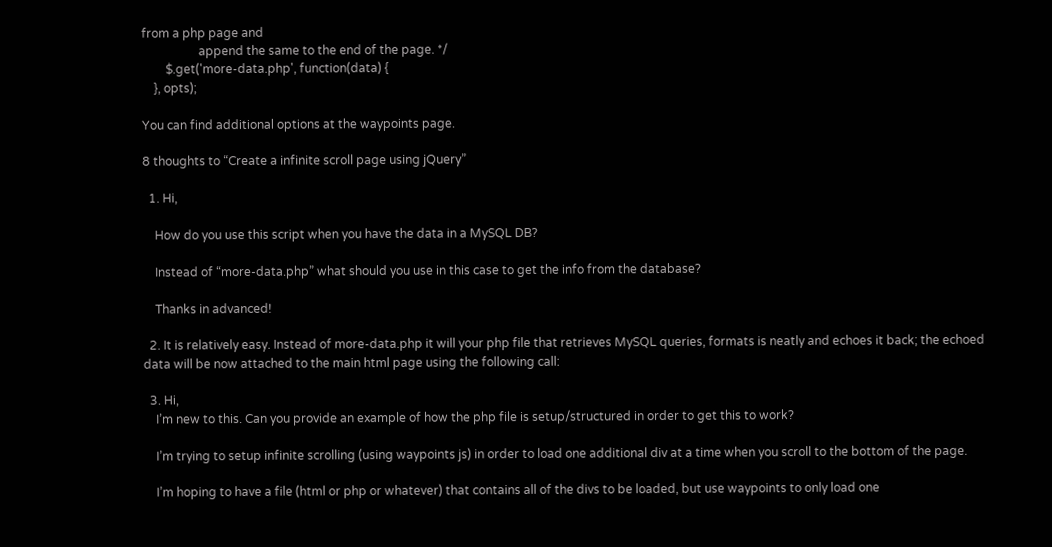from a php page and
                   append the same to the end of the page. */
        $.get('more-data.php', function(data) {
    }, opts);

You can find additional options at the waypoints page.

8 thoughts to “Create a infinite scroll page using jQuery”

  1. Hi,

    How do you use this script when you have the data in a MySQL DB?

    Instead of “more-data.php” what should you use in this case to get the info from the database?

    Thanks in advanced!

  2. It is relatively easy. Instead of more-data.php it will your php file that retrieves MySQL queries, formats is neatly and echoes it back; the echoed data will be now attached to the main html page using the following call:

  3. Hi,
    I’m new to this. Can you provide an example of how the php file is setup/structured in order to get this to work?

    I’m trying to setup infinite scrolling (using waypoints js) in order to load one additional div at a time when you scroll to the bottom of the page.

    I’m hoping to have a file (html or php or whatever) that contains all of the divs to be loaded, but use waypoints to only load one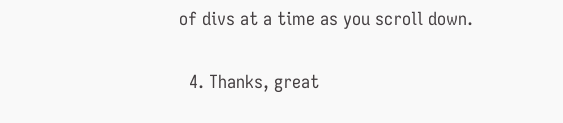of divs at a time as you scroll down.

  4. Thanks, great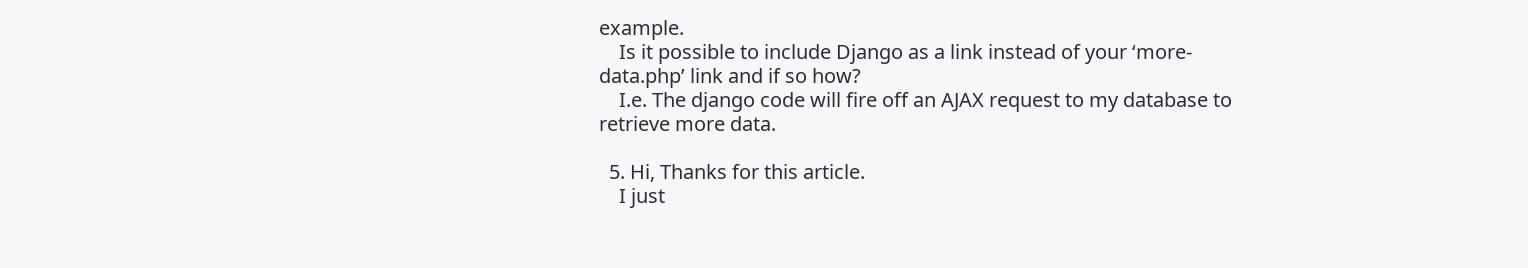example.
    Is it possible to include Django as a link instead of your ‘more-data.php’ link and if so how?
    I.e. The django code will fire off an AJAX request to my database to retrieve more data.

  5. Hi, Thanks for this article.
    I just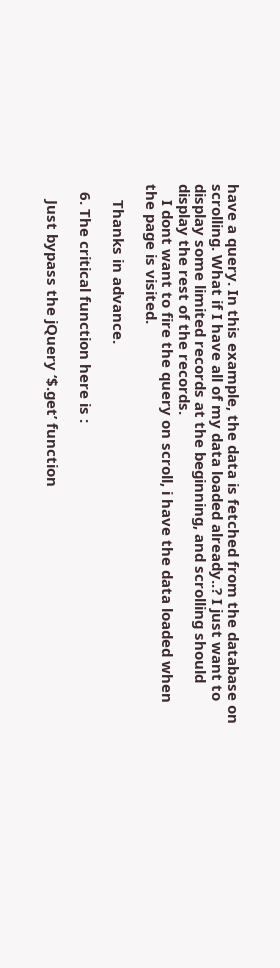have a query. In this example, the data is fetched from the database on scrolling. What if I have all of my data loaded already..? I just want to display some limited records at the beginning, and scrolling should display the rest of the records.
    I dont want to fire the query on scroll, i have the data loaded when the page is visited.

    Thanks in advance.

  6. The critical function here is :

    Just bypass the jQuery ‘$.get’ function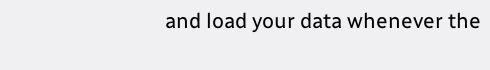and load your data whenever the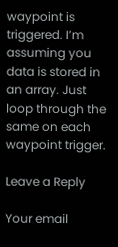waypoint is triggered. I’m assuming you data is stored in an array. Just loop through the same on each waypoint trigger.

Leave a Reply

Your email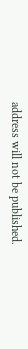address will not be published.